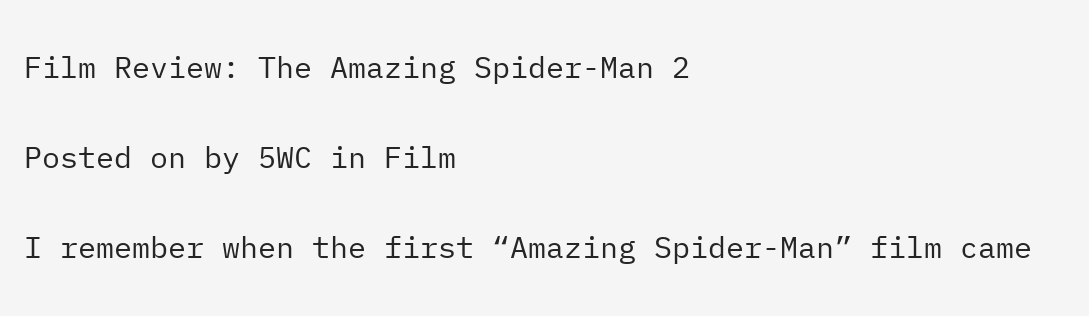Film Review: The Amazing Spider-Man 2

Posted on by 5WC in Film

I remember when the first “Amazing Spider-Man” film came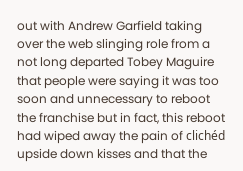out with Andrew Garfield taking over the web slinging role from a not long departed Tobey Maguire that people were saying it was too soon and unnecessary to reboot the franchise but in fact, this reboot had wiped away the pain of clichéd upside down kisses and that the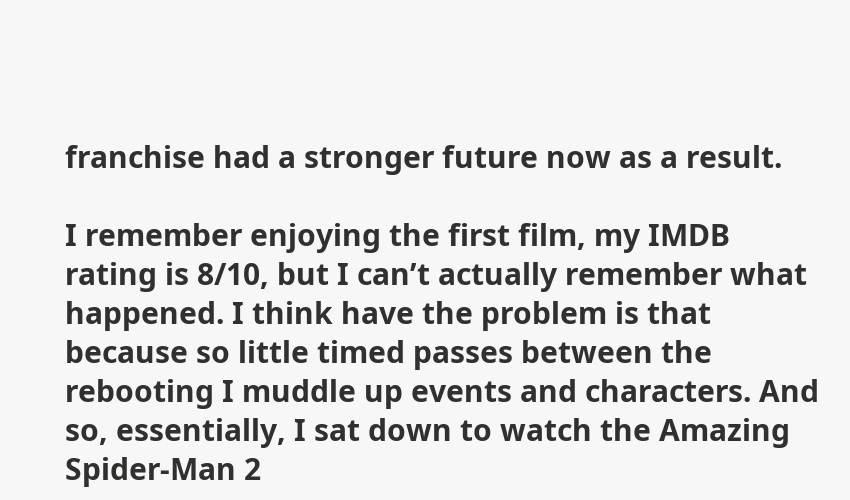franchise had a stronger future now as a result.

I remember enjoying the first film, my IMDB rating is 8/10, but I can’t actually remember what happened. I think have the problem is that because so little timed passes between the rebooting I muddle up events and characters. And so, essentially, I sat down to watch the Amazing Spider-Man 2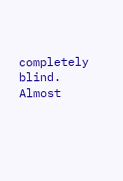completely blind. Almost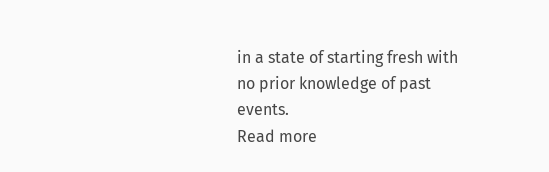in a state of starting fresh with no prior knowledge of past events.
Read more